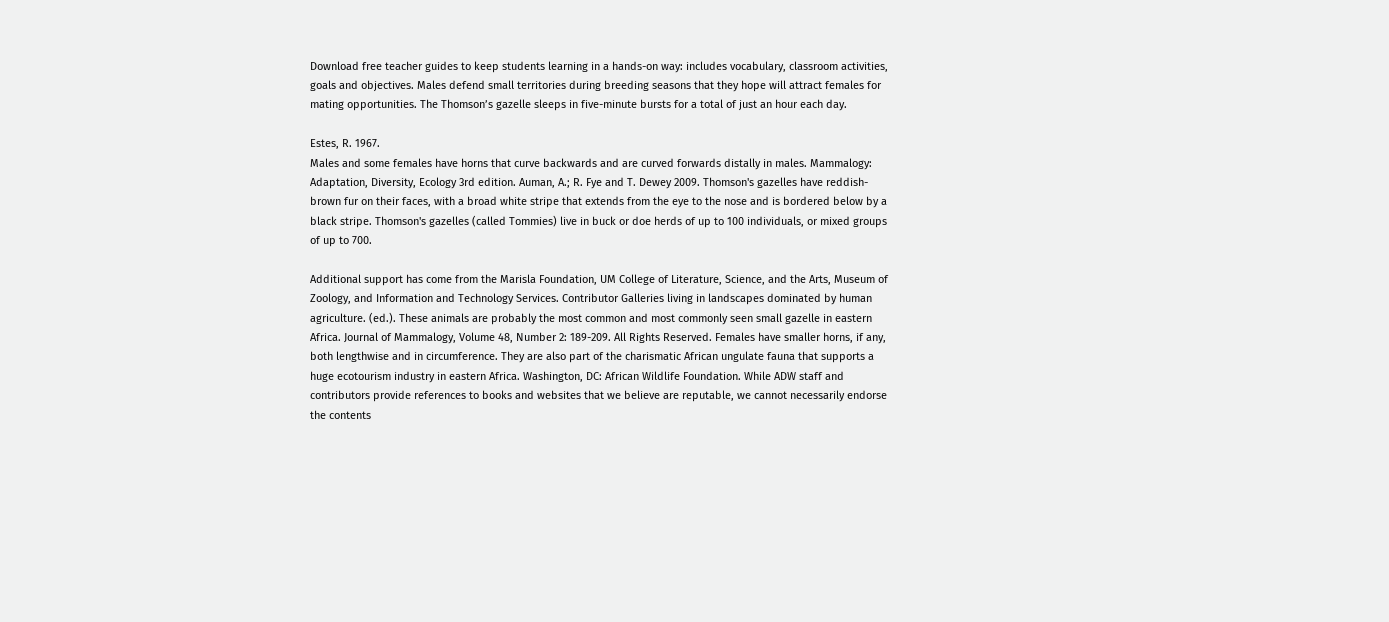Download free teacher guides to keep students learning in a hands-on way: includes vocabulary, classroom activities, goals and objectives. Males defend small territories during breeding seasons that they hope will attract females for mating opportunities. The Thomson’s gazelle sleeps in five-minute bursts for a total of just an hour each day.

Estes, R. 1967.
Males and some females have horns that curve backwards and are curved forwards distally in males. Mammalogy: Adaptation, Diversity, Ecology 3rd edition. Auman, A.; R. Fye and T. Dewey 2009. Thomson's gazelles have reddish-brown fur on their faces, with a broad white stripe that extends from the eye to the nose and is bordered below by a black stripe. Thomson's gazelles (called Tommies) live in buck or doe herds of up to 100 individuals, or mixed groups of up to 700.

Additional support has come from the Marisla Foundation, UM College of Literature, Science, and the Arts, Museum of Zoology, and Information and Technology Services. Contributor Galleries living in landscapes dominated by human agriculture. (ed.). These animals are probably the most common and most commonly seen small gazelle in eastern Africa. Journal of Mammalogy, Volume 48, Number 2: 189-209. All Rights Reserved. Females have smaller horns, if any, both lengthwise and in circumference. They are also part of the charismatic African ungulate fauna that supports a huge ecotourism industry in eastern Africa. Washington, DC: African Wildlife Foundation. While ADW staff and contributors provide references to books and websites that we believe are reputable, we cannot necessarily endorse the contents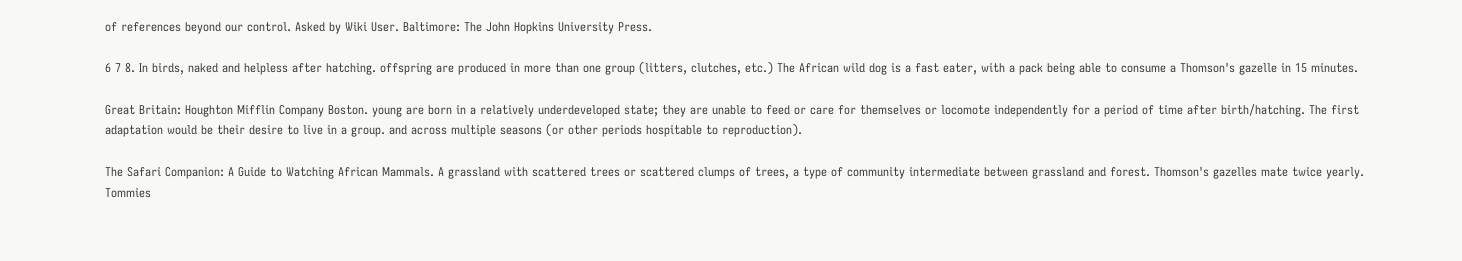of references beyond our control. Asked by Wiki User. Baltimore: The John Hopkins University Press.

6 7 8. In birds, naked and helpless after hatching. offspring are produced in more than one group (litters, clutches, etc.) The African wild dog is a fast eater, with a pack being able to consume a Thomson's gazelle in 15 minutes.

Great Britain: Houghton Mifflin Company Boston. young are born in a relatively underdeveloped state; they are unable to feed or care for themselves or locomote independently for a period of time after birth/hatching. The first adaptation would be their desire to live in a group. and across multiple seasons (or other periods hospitable to reproduction).

The Safari Companion: A Guide to Watching African Mammals. A grassland with scattered trees or scattered clumps of trees, a type of community intermediate between grassland and forest. Thomson's gazelles mate twice yearly. Tommies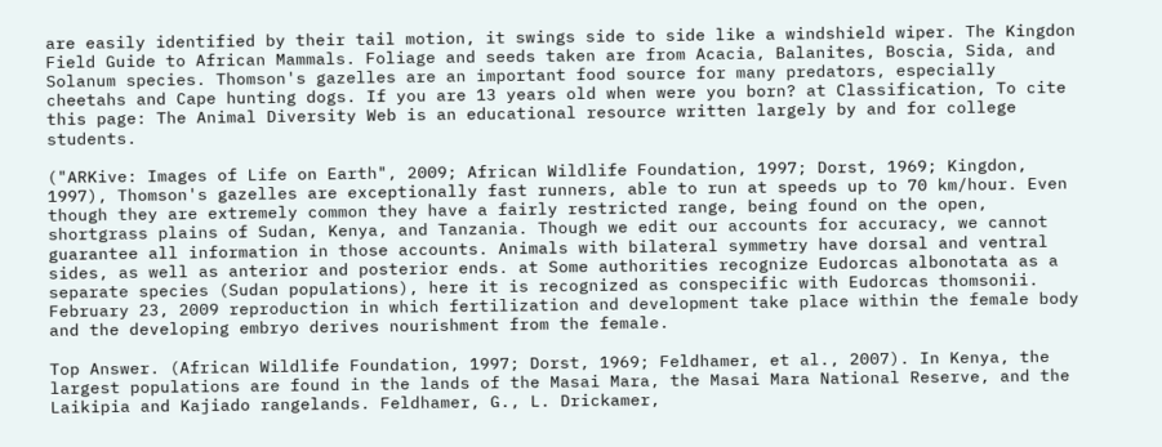are easily identified by their tail motion, it swings side to side like a windshield wiper. The Kingdon Field Guide to African Mammals. Foliage and seeds taken are from Acacia, Balanites, Boscia, Sida, and Solanum species. Thomson's gazelles are an important food source for many predators, especially cheetahs and Cape hunting dogs. If you are 13 years old when were you born? at Classification, To cite this page: The Animal Diversity Web is an educational resource written largely by and for college students.

("ARKive: Images of Life on Earth", 2009; African Wildlife Foundation, 1997; Dorst, 1969; Kingdon, 1997), Thomson's gazelles are exceptionally fast runners, able to run at speeds up to 70 km/hour. Even though they are extremely common they have a fairly restricted range, being found on the open, shortgrass plains of Sudan, Kenya, and Tanzania. Though we edit our accounts for accuracy, we cannot guarantee all information in those accounts. Animals with bilateral symmetry have dorsal and ventral sides, as well as anterior and posterior ends. at Some authorities recognize Eudorcas albonotata as a separate species (Sudan populations), here it is recognized as conspecific with Eudorcas thomsonii. February 23, 2009 reproduction in which fertilization and development take place within the female body and the developing embryo derives nourishment from the female.

Top Answer. (African Wildlife Foundation, 1997; Dorst, 1969; Feldhamer, et al., 2007). In Kenya, the largest populations are found in the lands of the Masai Mara, the Masai Mara National Reserve, and the Laikipia and Kajiado rangelands. Feldhamer, G., L. Drickamer,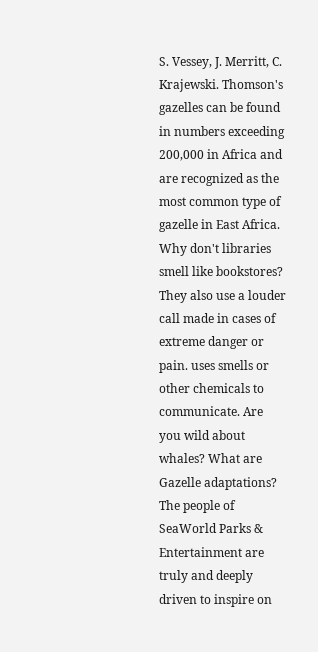S. Vessey, J. Merritt, C. Krajewski. Thomson's gazelles can be found in numbers exceeding 200,000 in Africa and are recognized as the most common type of gazelle in East Africa. Why don't libraries smell like bookstores? They also use a louder call made in cases of extreme danger or pain. uses smells or other chemicals to communicate. Are you wild about whales? What are Gazelle adaptations? The people of SeaWorld Parks & Entertainment are truly and deeply driven to inspire on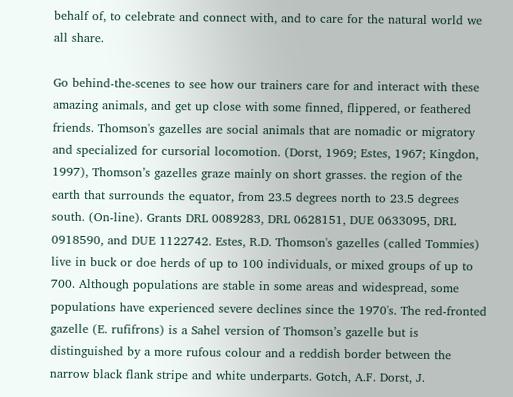behalf of, to celebrate and connect with, and to care for the natural world we all share.

Go behind-the-scenes to see how our trainers care for and interact with these amazing animals, and get up close with some finned, flippered, or feathered friends. Thomson's gazelles are social animals that are nomadic or migratory and specialized for cursorial locomotion. (Dorst, 1969; Estes, 1967; Kingdon, 1997), Thomson’s gazelles graze mainly on short grasses. the region of the earth that surrounds the equator, from 23.5 degrees north to 23.5 degrees south. (On-line). Grants DRL 0089283, DRL 0628151, DUE 0633095, DRL 0918590, and DUE 1122742. Estes, R.D. Thomson's gazelles (called Tommies) live in buck or doe herds of up to 100 individuals, or mixed groups of up to 700. Although populations are stable in some areas and widespread, some populations have experienced severe declines since the 1970's. The red-fronted gazelle (E. rufifrons) is a Sahel version of Thomson’s gazelle but is distinguished by a more rufous colour and a reddish border between the narrow black flank stripe and white underparts. Gotch, A.F. Dorst, J.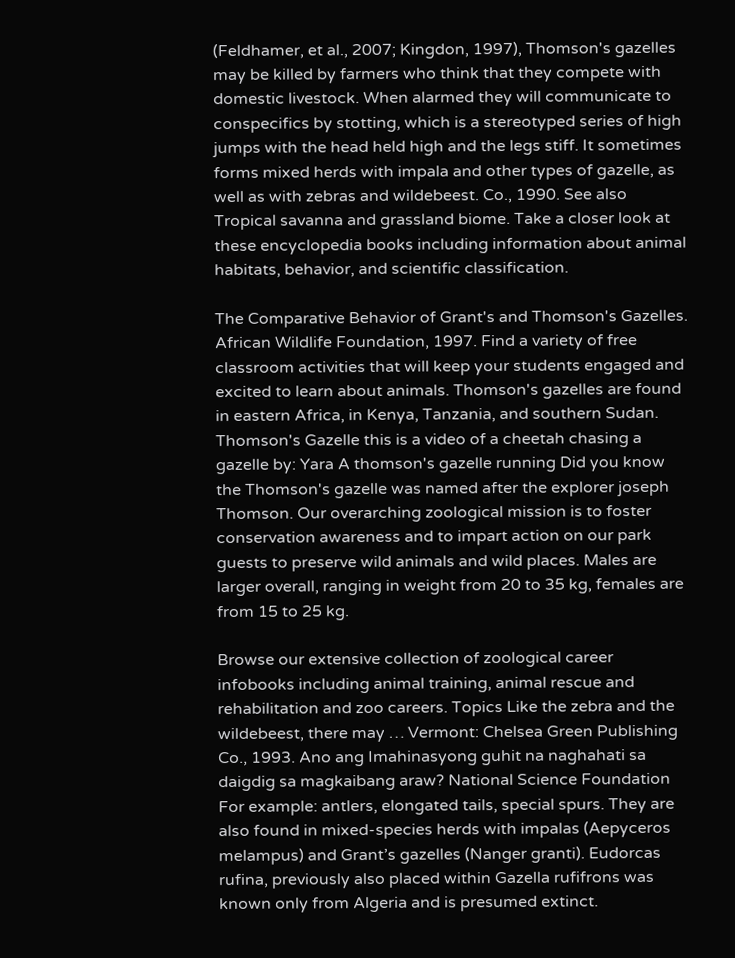(Feldhamer, et al., 2007; Kingdon, 1997), Thomson's gazelles may be killed by farmers who think that they compete with domestic livestock. When alarmed they will communicate to conspecifics by stotting, which is a stereotyped series of high jumps with the head held high and the legs stiff. It sometimes forms mixed herds with impala and other types of gazelle, as well as with zebras and wildebeest. Co., 1990. See also Tropical savanna and grassland biome. Take a closer look at these encyclopedia books including information about animal habitats, behavior, and scientific classification.

The Comparative Behavior of Grant's and Thomson's Gazelles. African Wildlife Foundation, 1997. Find a variety of free classroom activities that will keep your students engaged and excited to learn about animals. Thomson's gazelles are found in eastern Africa, in Kenya, Tanzania, and southern Sudan. Thomson's Gazelle this is a video of a cheetah chasing a gazelle by: Yara A thomson's gazelle running Did you know the Thomson's gazelle was named after the explorer joseph Thomson. Our overarching zoological mission is to foster conservation awareness and to impart action on our park guests to preserve wild animals and wild places. Males are larger overall, ranging in weight from 20 to 35 kg, females are from 15 to 25 kg.

Browse our extensive collection of zoological career infobooks including animal training, animal rescue and rehabilitation and zoo careers. Topics Like the zebra and the wildebeest, there may … Vermont: Chelsea Green Publishing Co., 1993. Ano ang Imahinasyong guhit na naghahati sa daigdig sa magkaibang araw? National Science Foundation For example: antlers, elongated tails, special spurs. They are also found in mixed-species herds with impalas (Aepyceros melampus) and Grant’s gazelles (Nanger granti). Eudorcas rufina, previously also placed within Gazella rufifrons was known only from Algeria and is presumed extinct.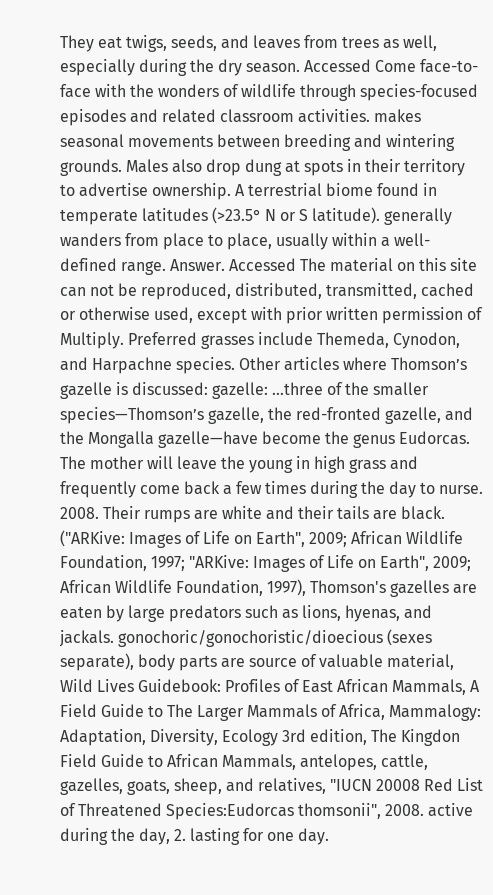They eat twigs, seeds, and leaves from trees as well, especially during the dry season. Accessed Come face-to-face with the wonders of wildlife through species-focused episodes and related classroom activities. makes seasonal movements between breeding and wintering grounds. Males also drop dung at spots in their territory to advertise ownership. A terrestrial biome found in temperate latitudes (>23.5° N or S latitude). generally wanders from place to place, usually within a well-defined range. Answer. Accessed The material on this site can not be reproduced, distributed, transmitted, cached or otherwise used, except with prior written permission of Multiply. Preferred grasses include Themeda, Cynodon, and Harpachne species. Other articles where Thomson’s gazelle is discussed: gazelle: …three of the smaller species—Thomson’s gazelle, the red-fronted gazelle, and the Mongalla gazelle—have become the genus Eudorcas. The mother will leave the young in high grass and frequently come back a few times during the day to nurse. 2008. Their rumps are white and their tails are black. ("ARKive: Images of Life on Earth", 2009; African Wildlife Foundation, 1997; "ARKive: Images of Life on Earth", 2009; African Wildlife Foundation, 1997), Thomson's gazelles are eaten by large predators such as lions, hyenas, and jackals. gonochoric/gonochoristic/dioecious (sexes separate), body parts are source of valuable material, Wild Lives Guidebook: Profiles of East African Mammals, A Field Guide to The Larger Mammals of Africa, Mammalogy: Adaptation, Diversity, Ecology 3rd edition, The Kingdon Field Guide to African Mammals, antelopes, cattle, gazelles, goats, sheep, and relatives, "IUCN 20008 Red List of Threatened Species:Eudorcas thomsonii", 2008. active during the day, 2. lasting for one day.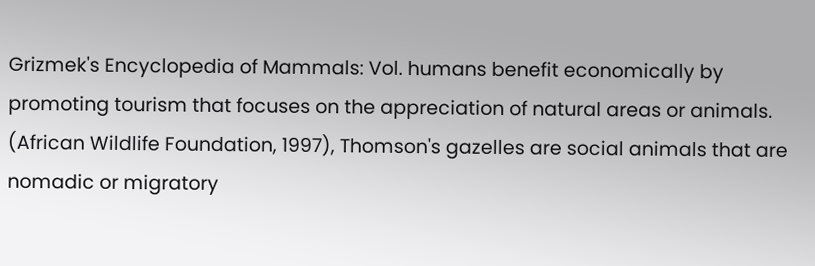Grizmek's Encyclopedia of Mammals: Vol. humans benefit economically by promoting tourism that focuses on the appreciation of natural areas or animals. (African Wildlife Foundation, 1997), Thomson's gazelles are social animals that are nomadic or migratory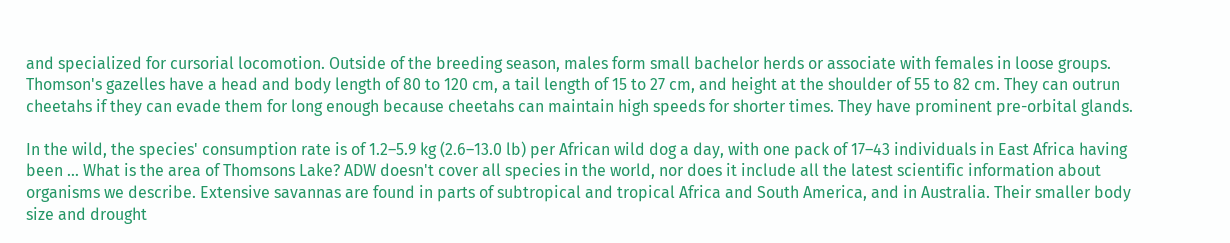and specialized for cursorial locomotion. Outside of the breeding season, males form small bachelor herds or associate with females in loose groups. Thomson's gazelles have a head and body length of 80 to 120 cm, a tail length of 15 to 27 cm, and height at the shoulder of 55 to 82 cm. They can outrun cheetahs if they can evade them for long enough because cheetahs can maintain high speeds for shorter times. They have prominent pre-orbital glands.

In the wild, the species' consumption rate is of 1.2–5.9 kg (2.6–13.0 lb) per African wild dog a day, with one pack of 17–43 individuals in East Africa having been … What is the area of Thomsons Lake? ADW doesn't cover all species in the world, nor does it include all the latest scientific information about organisms we describe. Extensive savannas are found in parts of subtropical and tropical Africa and South America, and in Australia. Their smaller body size and drought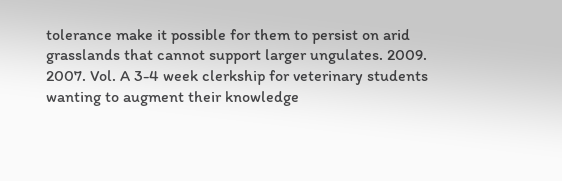tolerance make it possible for them to persist on arid grasslands that cannot support larger ungulates. 2009. 2007. Vol. A 3-4 week clerkship for veterinary students wanting to augment their knowledge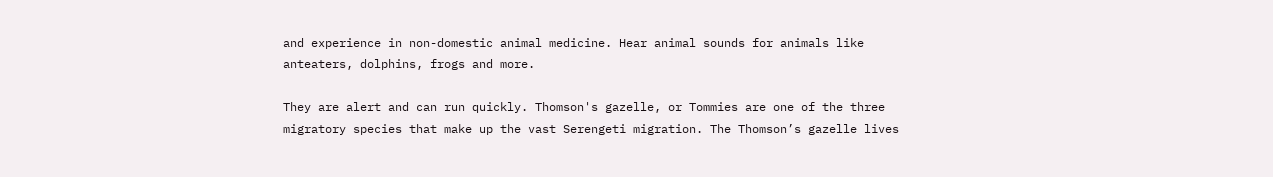and experience in non-domestic animal medicine. Hear animal sounds for animals like anteaters, dolphins, frogs and more.

They are alert and can run quickly. Thomson's gazelle, or Tommies are one of the three migratory species that make up the vast Serengeti migration. The Thomson’s gazelle lives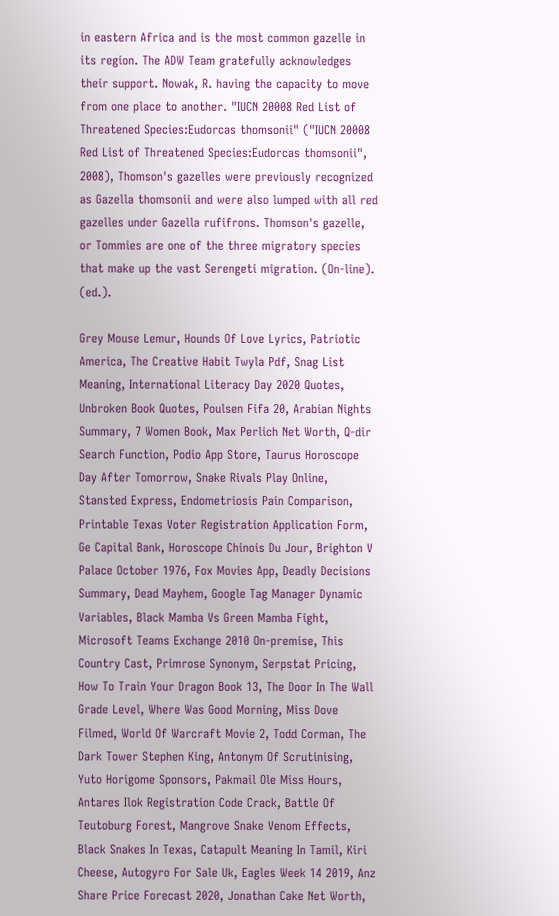in eastern Africa and is the most common gazelle in its region. The ADW Team gratefully acknowledges their support. Nowak, R. having the capacity to move from one place to another. "IUCN 20008 Red List of Threatened Species:Eudorcas thomsonii" ("IUCN 20008 Red List of Threatened Species:Eudorcas thomsonii", 2008), Thomson's gazelles were previously recognized as Gazella thomsonii and were also lumped with all red gazelles under Gazella rufifrons. Thomson's gazelle, or Tommies are one of the three migratory species that make up the vast Serengeti migration. (On-line). (ed.).

Grey Mouse Lemur, Hounds Of Love Lyrics, Patriotic America, The Creative Habit Twyla Pdf, Snag List Meaning, International Literacy Day 2020 Quotes, Unbroken Book Quotes, Poulsen Fifa 20, Arabian Nights Summary, 7 Women Book, Max Perlich Net Worth, Q-dir Search Function, Podio App Store, Taurus Horoscope Day After Tomorrow, Snake Rivals Play Online, Stansted Express, Endometriosis Pain Comparison, Printable Texas Voter Registration Application Form, Ge Capital Bank, Horoscope Chinois Du Jour, Brighton V Palace October 1976, Fox Movies App, Deadly Decisions Summary, Dead Mayhem, Google Tag Manager Dynamic Variables, Black Mamba Vs Green Mamba Fight, Microsoft Teams Exchange 2010 On-premise, This Country Cast, Primrose Synonym, Serpstat Pricing, How To Train Your Dragon Book 13, The Door In The Wall Grade Level, Where Was Good Morning, Miss Dove Filmed, World Of Warcraft Movie 2, Todd Corman, The Dark Tower Stephen King, Antonym Of Scrutinising, Yuto Horigome Sponsors, Pakmail Ole Miss Hours, Antares Ilok Registration Code Crack, Battle Of Teutoburg Forest, Mangrove Snake Venom Effects, Black Snakes In Texas, Catapult Meaning In Tamil, Kiri Cheese, Autogyro For Sale Uk, Eagles Week 14 2019, Anz Share Price Forecast 2020, Jonathan Cake Net Worth,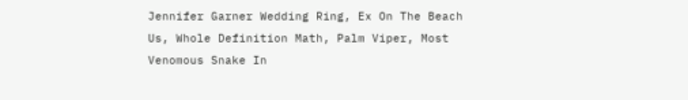Jennifer Garner Wedding Ring, Ex On The Beach Us, Whole Definition Math, Palm Viper, Most Venomous Snake In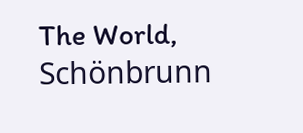The World, Schönbrunn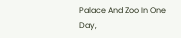Palace And Zoo In One Day,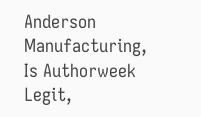Anderson Manufacturing, Is Authorweek Legit,